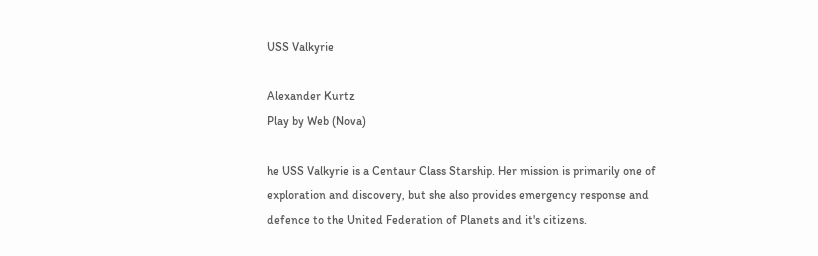USS Valkyrie

Alexander Kurtz
Play by Web (Nova)

he USS Valkyrie is a Centaur Class Starship. Her mission is primarily one of exploration and discovery, but she also provides emergency response and defence to the United Federation of Planets and it's citizens.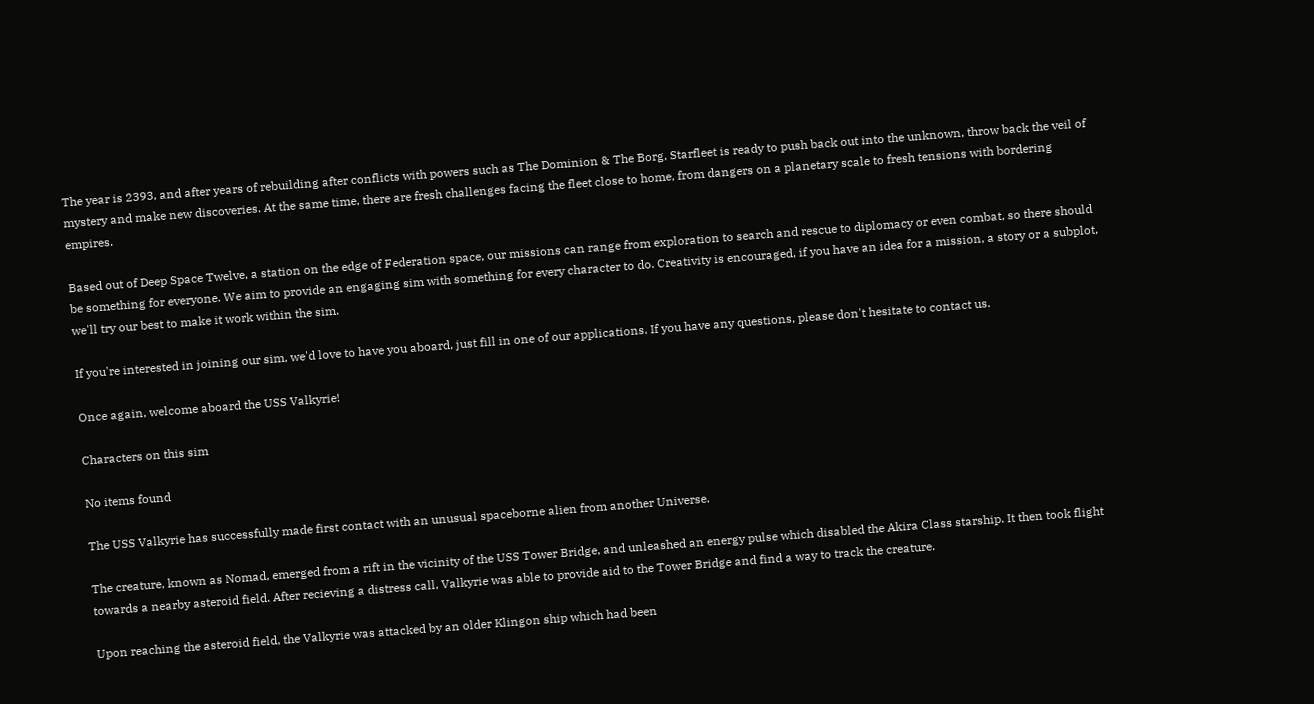The year is 2393, and after years of rebuilding after conflicts with powers such as The Dominion & The Borg, Starfleet is ready to push back out into the unknown, throw back the veil of mystery and make new discoveries. At the same time, there are fresh challenges facing the fleet close to home, from dangers on a planetary scale to fresh tensions with bordering empires.

Based out of Deep Space Twelve, a station on the edge of Federation space, our missions can range from exploration to search and rescue to diplomacy or even combat, so there should be something for everyone. We aim to provide an engaging sim with something for every character to do. Creativity is encouraged, if you have an idea for a mission, a story or a subplot, we'll try our best to make it work within the sim.

If you're interested in joining our sim, we'd love to have you aboard, just fill in one of our applications. If you have any questions, please don't hesitate to contact us.

Once again, welcome aboard the USS Valkyrie!

Characters on this sim

No items found

The USS Valkyrie has successfully made first contact with an unusual spaceborne alien from another Universe.

The creature, known as Nomad, emerged from a rift in the vicinity of the USS Tower Bridge, and unleashed an energy pulse which disabled the Akira Class starship. It then took flight towards a nearby asteroid field. After recieving a distress call, Valkyrie was able to provide aid to the Tower Bridge and find a way to track the creature.

Upon reaching the asteroid field, the Valkyrie was attacked by an older Klingon ship which had been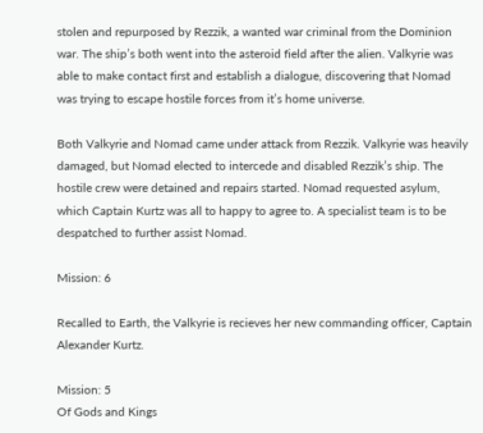stolen and repurposed by Rezzik, a wanted war criminal from the Dominion war. The ship’s both went into the asteroid field after the alien. Valkyrie was able to make contact first and establish a dialogue, discovering that Nomad was trying to escape hostile forces from it’s home universe.

Both Valkyrie and Nomad came under attack from Rezzik. Valkyrie was heavily damaged, but Nomad elected to intercede and disabled Rezzik’s ship. The hostile crew were detained and repairs started. Nomad requested asylum, which Captain Kurtz was all to happy to agree to. A specialist team is to be despatched to further assist Nomad.

Mission: 6

Recalled to Earth, the Valkyrie is recieves her new commanding officer, Captain Alexander Kurtz.

Mission: 5
Of Gods and Kings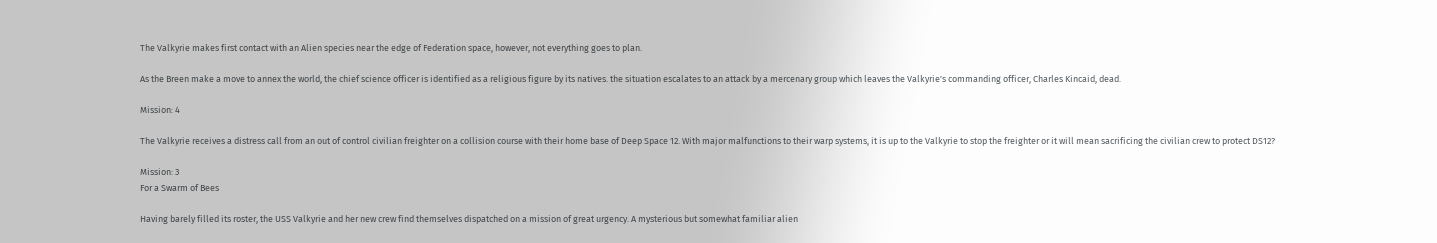The Valkyrie makes first contact with an Alien species near the edge of Federation space, however, not everything goes to plan.

As the Breen make a move to annex the world, the chief science officer is identified as a religious figure by its natives. the situation escalates to an attack by a mercenary group which leaves the Valkyrie's commanding officer, Charles Kincaid, dead.

Mission: 4

The Valkyrie receives a distress call from an out of control civilian freighter on a collision course with their home base of Deep Space 12. With major malfunctions to their warp systems, it is up to the Valkyrie to stop the freighter or it will mean sacrificing the civilian crew to protect DS12?

Mission: 3
For a Swarm of Bees

Having barely filled its roster, the USS Valkyrie and her new crew find themselves dispatched on a mission of great urgency. A mysterious but somewhat familiar alien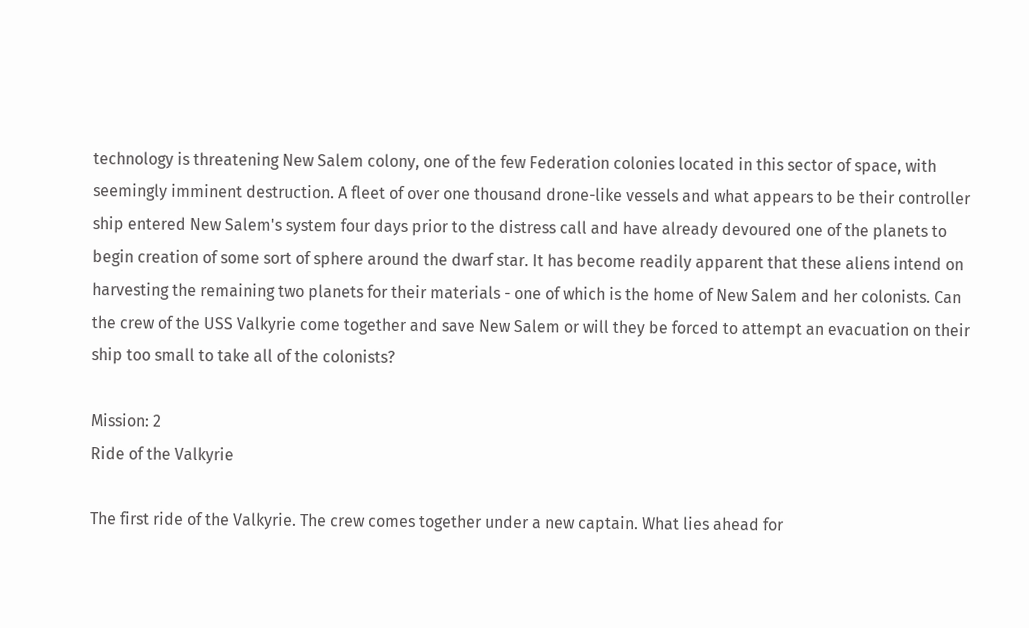technology is threatening New Salem colony, one of the few Federation colonies located in this sector of space, with seemingly imminent destruction. A fleet of over one thousand drone-like vessels and what appears to be their controller ship entered New Salem's system four days prior to the distress call and have already devoured one of the planets to begin creation of some sort of sphere around the dwarf star. It has become readily apparent that these aliens intend on harvesting the remaining two planets for their materials - one of which is the home of New Salem and her colonists. Can the crew of the USS Valkyrie come together and save New Salem or will they be forced to attempt an evacuation on their ship too small to take all of the colonists?

Mission: 2
Ride of the Valkyrie

The first ride of the Valkyrie. The crew comes together under a new captain. What lies ahead for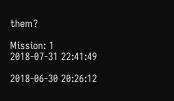them?

Mission: 1
2018-07-31 22:41:49

2018-06-30 20:26:12